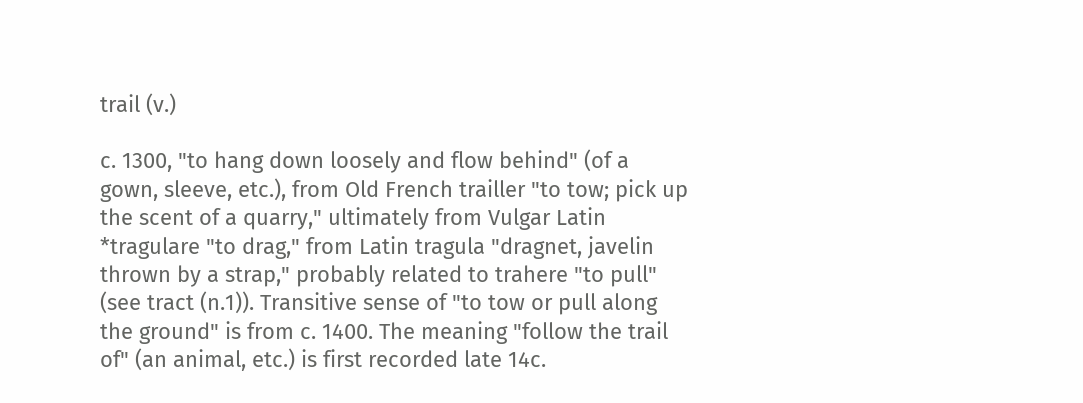trail (v.)

c. 1300, "to hang down loosely and flow behind" (of a gown, sleeve, etc.), from Old French trailler "to tow; pick up the scent of a quarry," ultimately from Vulgar Latin *tragulare "to drag," from Latin tragula "dragnet, javelin thrown by a strap," probably related to trahere "to pull" (see tract (n.1)). Transitive sense of "to tow or pull along the ground" is from c. 1400. The meaning "follow the trail of" (an animal, etc.) is first recorded late 14c.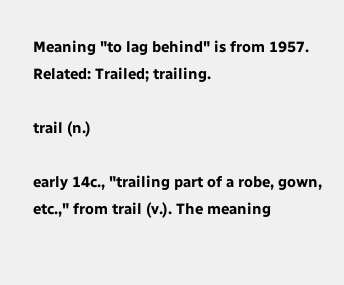Meaning "to lag behind" is from 1957. Related: Trailed; trailing.

trail (n.)

early 14c., "trailing part of a robe, gown, etc.," from trail (v.). The meaning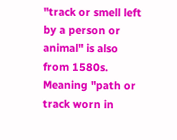"track or smell left by a person or animal" is also from 1580s. Meaning "path or track worn in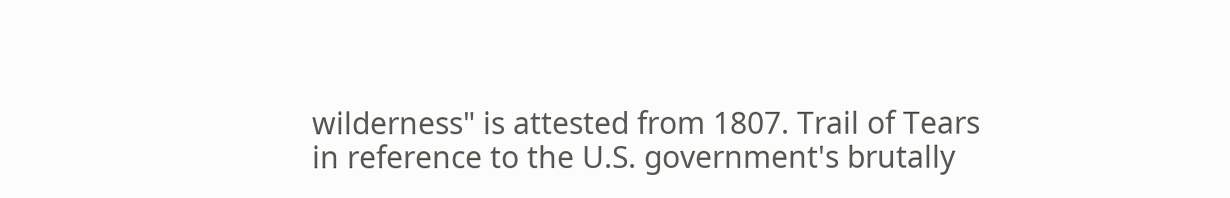wilderness" is attested from 1807. Trail of Tears in reference to the U.S. government's brutally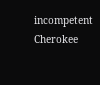incompetent Cherokee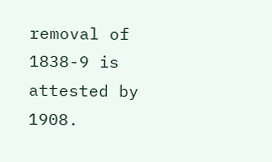removal of 1838-9 is attested by 1908.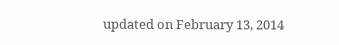updated on February 13, 2014